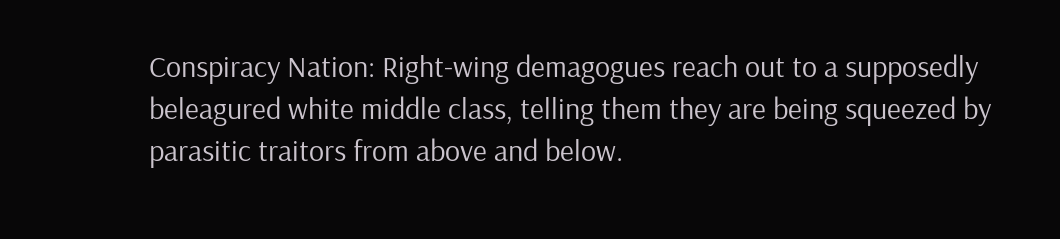Conspiracy Nation: Right-wing demagogues reach out to a supposedly beleagured white middle class, telling them they are being squeezed by parasitic traitors from above and below.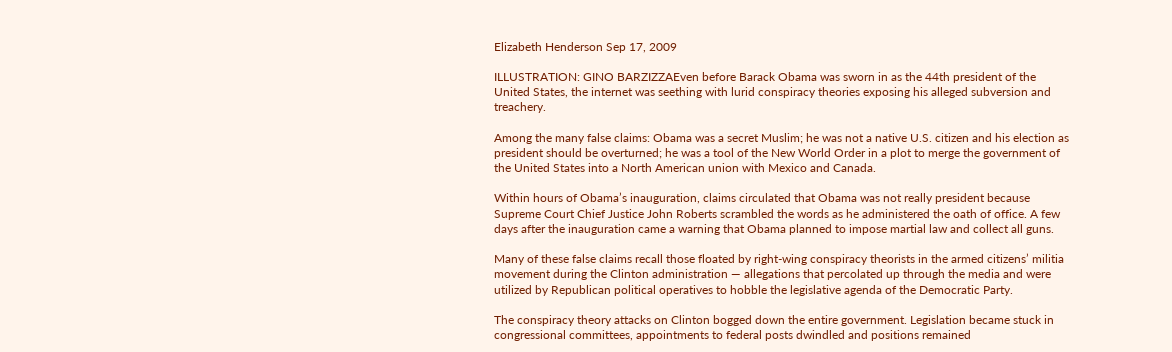Elizabeth Henderson Sep 17, 2009

ILLUSTRATION: GINO BARZIZZAEven before Barack Obama was sworn in as the 44th president of the United States, the internet was seething with lurid conspiracy theories exposing his alleged subversion and treachery.

Among the many false claims: Obama was a secret Muslim; he was not a native U.S. citizen and his election as president should be overturned; he was a tool of the New World Order in a plot to merge the government of the United States into a North American union with Mexico and Canada.

Within hours of Obama’s inauguration, claims circulated that Obama was not really president because Supreme Court Chief Justice John Roberts scrambled the words as he administered the oath of office. A few days after the inauguration came a warning that Obama planned to impose martial law and collect all guns.

Many of these false claims recall those floated by right-wing conspiracy theorists in the armed citizens’ militia movement during the Clinton administration — allegations that percolated up through the media and were utilized by Republican political operatives to hobble the legislative agenda of the Democratic Party.

The conspiracy theory attacks on Clinton bogged down the entire government. Legislation became stuck in congressional committees, appointments to federal posts dwindled and positions remained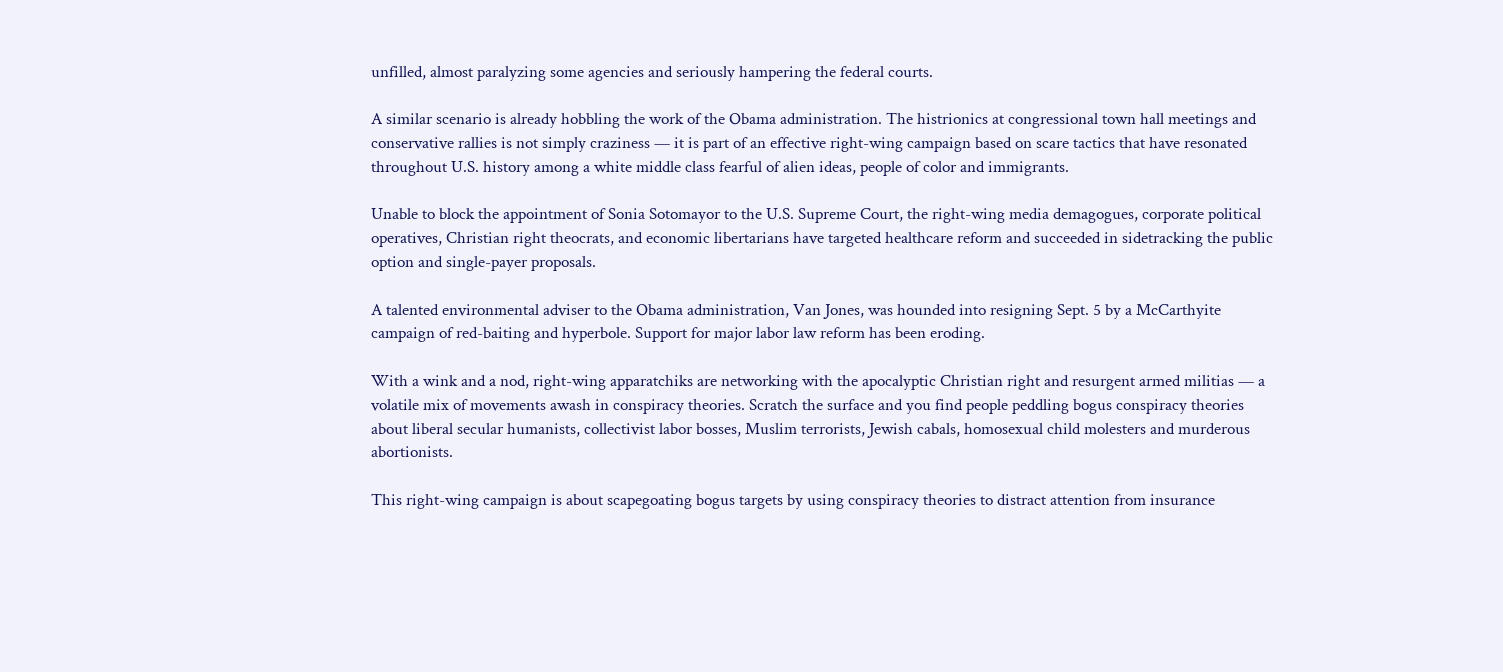unfilled, almost paralyzing some agencies and seriously hampering the federal courts.

A similar scenario is already hobbling the work of the Obama administration. The histrionics at congressional town hall meetings and conservative rallies is not simply craziness — it is part of an effective right-wing campaign based on scare tactics that have resonated throughout U.S. history among a white middle class fearful of alien ideas, people of color and immigrants.

Unable to block the appointment of Sonia Sotomayor to the U.S. Supreme Court, the right-wing media demagogues, corporate political operatives, Christian right theocrats, and economic libertarians have targeted healthcare reform and succeeded in sidetracking the public option and single-payer proposals.

A talented environmental adviser to the Obama administration, Van Jones, was hounded into resigning Sept. 5 by a McCarthyite campaign of red-baiting and hyperbole. Support for major labor law reform has been eroding.

With a wink and a nod, right-wing apparatchiks are networking with the apocalyptic Christian right and resurgent armed militias — a volatile mix of movements awash in conspiracy theories. Scratch the surface and you find people peddling bogus conspiracy theories about liberal secular humanists, collectivist labor bosses, Muslim terrorists, Jewish cabals, homosexual child molesters and murderous abortionists.

This right-wing campaign is about scapegoating bogus targets by using conspiracy theories to distract attention from insurance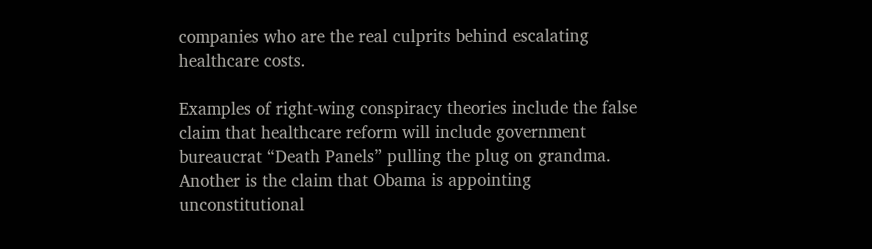companies who are the real culprits behind escalating healthcare costs.

Examples of right-wing conspiracy theories include the false claim that healthcare reform will include government bureaucrat “Death Panels” pulling the plug on grandma. Another is the claim that Obama is appointing unconstitutional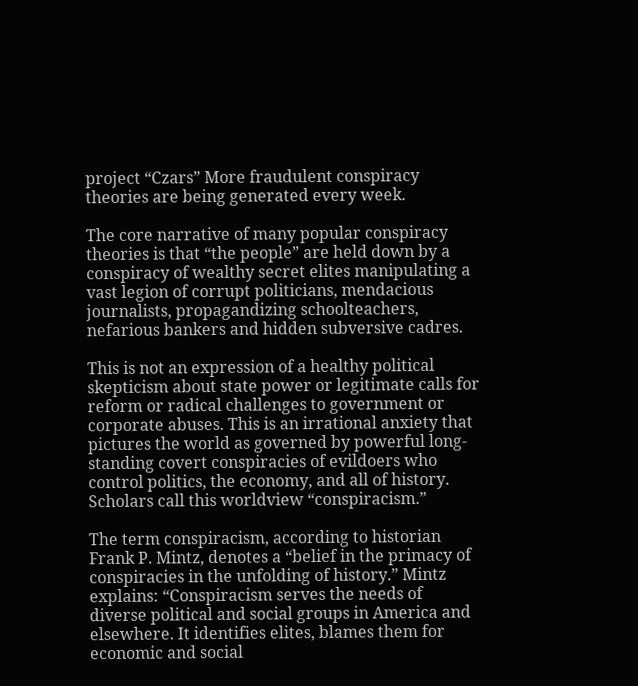project “Czars” More fraudulent conspiracy theories are being generated every week.

The core narrative of many popular conspiracy theories is that “the people” are held down by a conspiracy of wealthy secret elites manipulating a vast legion of corrupt politicians, mendacious journalists, propagandizing schoolteachers, nefarious bankers and hidden subversive cadres.

This is not an expression of a healthy political skepticism about state power or legitimate calls for reform or radical challenges to government or corporate abuses. This is an irrational anxiety that pictures the world as governed by powerful long-standing covert conspiracies of evildoers who control politics, the economy, and all of history. Scholars call this worldview “conspiracism.”

The term conspiracism, according to historian Frank P. Mintz, denotes a “belief in the primacy of conspiracies in the unfolding of history.” Mintz explains: “Conspiracism serves the needs of diverse political and social groups in America and elsewhere. It identifies elites, blames them for economic and social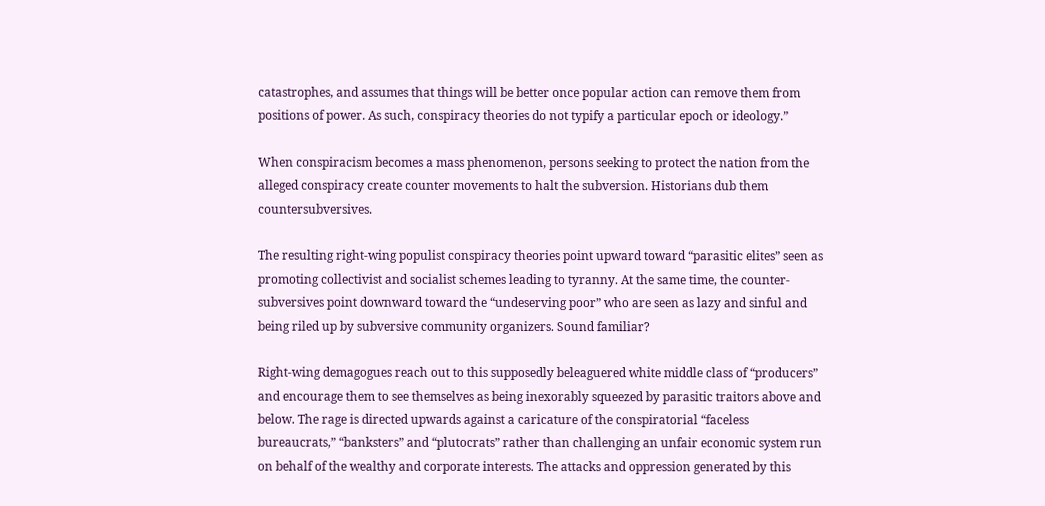catastrophes, and assumes that things will be better once popular action can remove them from positions of power. As such, conspiracy theories do not typify a particular epoch or ideology.”

When conspiracism becomes a mass phenomenon, persons seeking to protect the nation from the alleged conspiracy create counter movements to halt the subversion. Historians dub them countersubversives.

The resulting right-wing populist conspiracy theories point upward toward “parasitic elites” seen as promoting collectivist and socialist schemes leading to tyranny. At the same time, the counter-subversives point downward toward the “undeserving poor” who are seen as lazy and sinful and being riled up by subversive community organizers. Sound familiar?

Right-wing demagogues reach out to this supposedly beleaguered white middle class of “producers” and encourage them to see themselves as being inexorably squeezed by parasitic traitors above and below. The rage is directed upwards against a caricature of the conspiratorial “faceless bureaucrats,” “banksters” and “plutocrats” rather than challenging an unfair economic system run on behalf of the wealthy and corporate interests. The attacks and oppression generated by this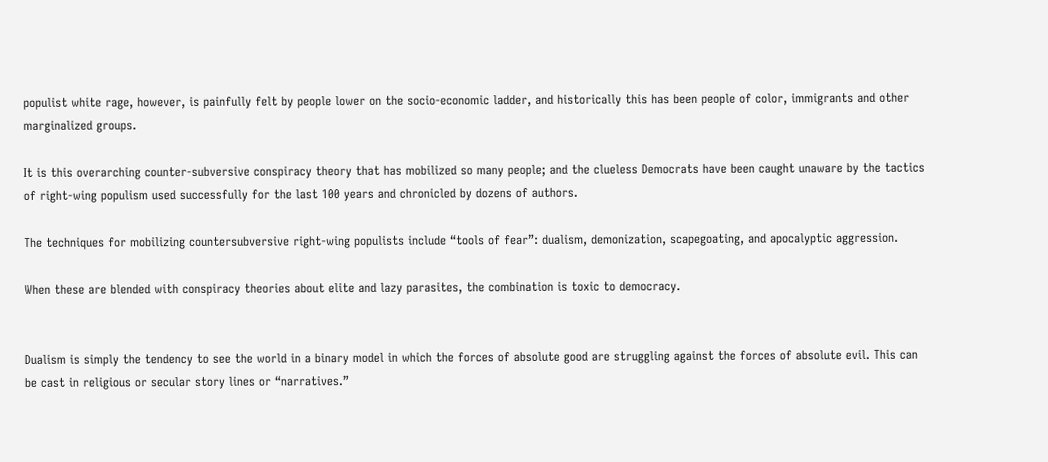populist white rage, however, is painfully felt by people lower on the socio-economic ladder, and historically this has been people of color, immigrants and other marginalized groups.

It is this overarching counter-subversive conspiracy theory that has mobilized so many people; and the clueless Democrats have been caught unaware by the tactics of right-wing populism used successfully for the last 100 years and chronicled by dozens of authors.

The techniques for mobilizing countersubversive right-wing populists include “tools of fear”: dualism, demonization, scapegoating, and apocalyptic aggression.

When these are blended with conspiracy theories about elite and lazy parasites, the combination is toxic to democracy.


Dualism is simply the tendency to see the world in a binary model in which the forces of absolute good are struggling against the forces of absolute evil. This can be cast in religious or secular story lines or “narratives.”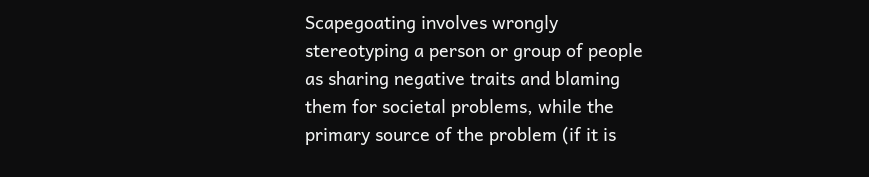Scapegoating involves wrongly stereotyping a person or group of people as sharing negative traits and blaming them for societal problems, while the primary source of the problem (if it is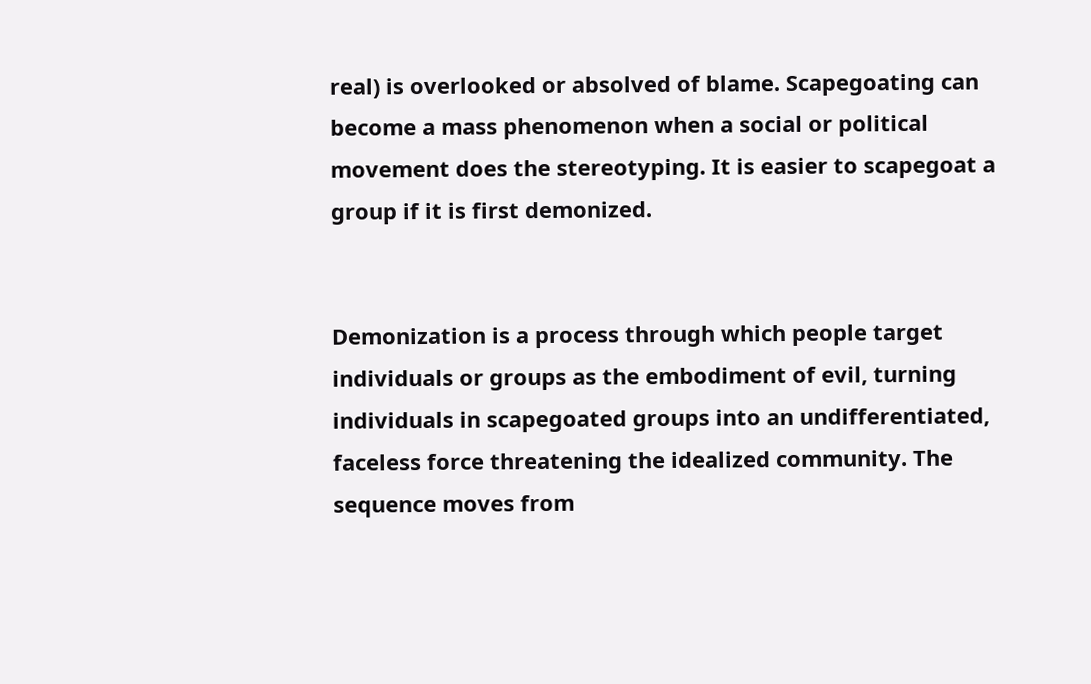real) is overlooked or absolved of blame. Scapegoating can become a mass phenomenon when a social or political movement does the stereotyping. It is easier to scapegoat a group if it is first demonized.


Demonization is a process through which people target individuals or groups as the embodiment of evil, turning individuals in scapegoated groups into an undifferentiated, faceless force threatening the idealized community. The sequence moves from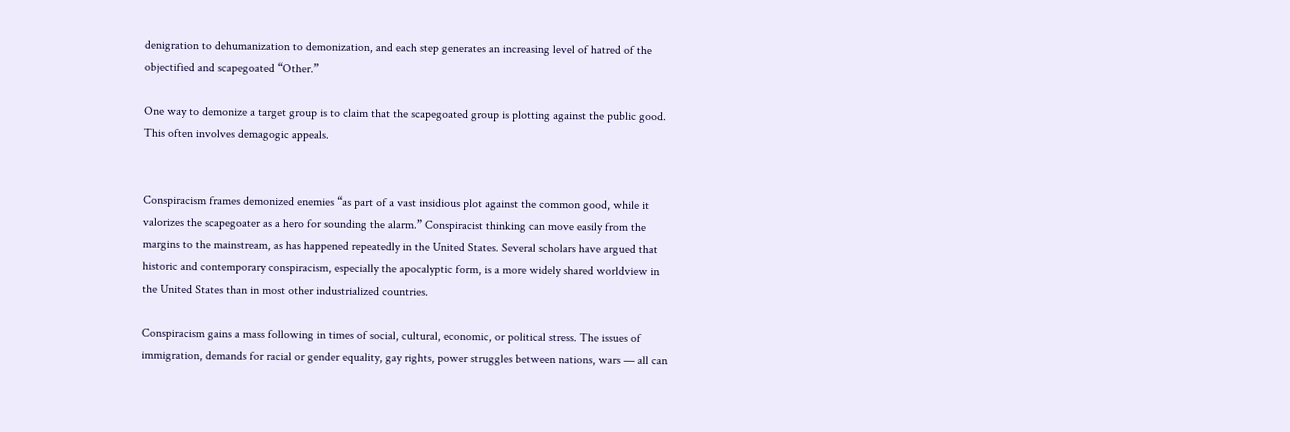denigration to dehumanization to demonization, and each step generates an increasing level of hatred of the objectified and scapegoated “Other.”

One way to demonize a target group is to claim that the scapegoated group is plotting against the public good. This often involves demagogic appeals.


Conspiracism frames demonized enemies “as part of a vast insidious plot against the common good, while it valorizes the scapegoater as a hero for sounding the alarm.” Conspiracist thinking can move easily from the margins to the mainstream, as has happened repeatedly in the United States. Several scholars have argued that historic and contemporary conspiracism, especially the apocalyptic form, is a more widely shared worldview in the United States than in most other industrialized countries.

Conspiracism gains a mass following in times of social, cultural, economic, or political stress. The issues of immigration, demands for racial or gender equality, gay rights, power struggles between nations, wars — all can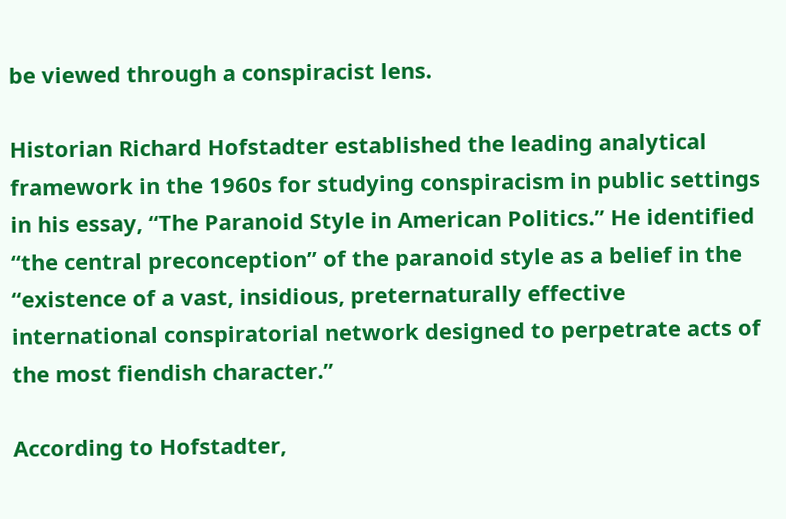be viewed through a conspiracist lens.

Historian Richard Hofstadter established the leading analytical framework in the 1960s for studying conspiracism in public settings in his essay, “The Paranoid Style in American Politics.” He identified “the central preconception” of the paranoid style as a belief in the “existence of a vast, insidious, preternaturally effective international conspiratorial network designed to perpetrate acts of the most fiendish character.”

According to Hofstadter,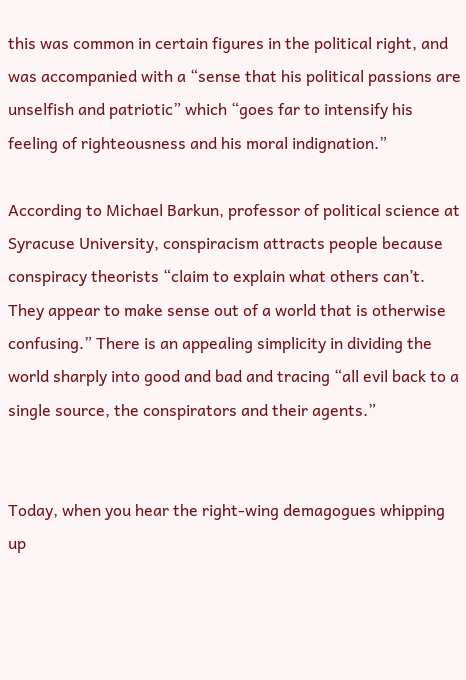this was common in certain figures in the political right, and was accompanied with a “sense that his political passions are unselfish and patriotic” which “goes far to intensify his feeling of righteousness and his moral indignation.”

According to Michael Barkun, professor of political science at Syracuse University, conspiracism attracts people because conspiracy theorists “claim to explain what others can’t. They appear to make sense out of a world that is otherwise confusing.” There is an appealing simplicity in dividing the world sharply into good and bad and tracing “all evil back to a single source, the conspirators and their agents.”


Today, when you hear the right-wing demagogues whipping up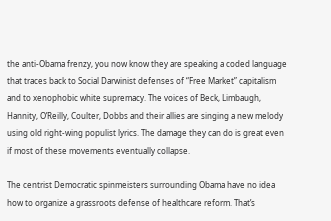the anti-Obama frenzy, you now know they are speaking a coded language that traces back to Social Darwinist defenses of “Free Market” capitalism and to xenophobic white supremacy. The voices of Beck, Limbaugh, Hannity, O’Reilly, Coulter, Dobbs and their allies are singing a new melody using old right-wing populist lyrics. The damage they can do is great even if most of these movements eventually collapse.

The centrist Democratic spinmeisters surrounding Obama have no idea how to organize a grassroots defense of healthcare reform. That’s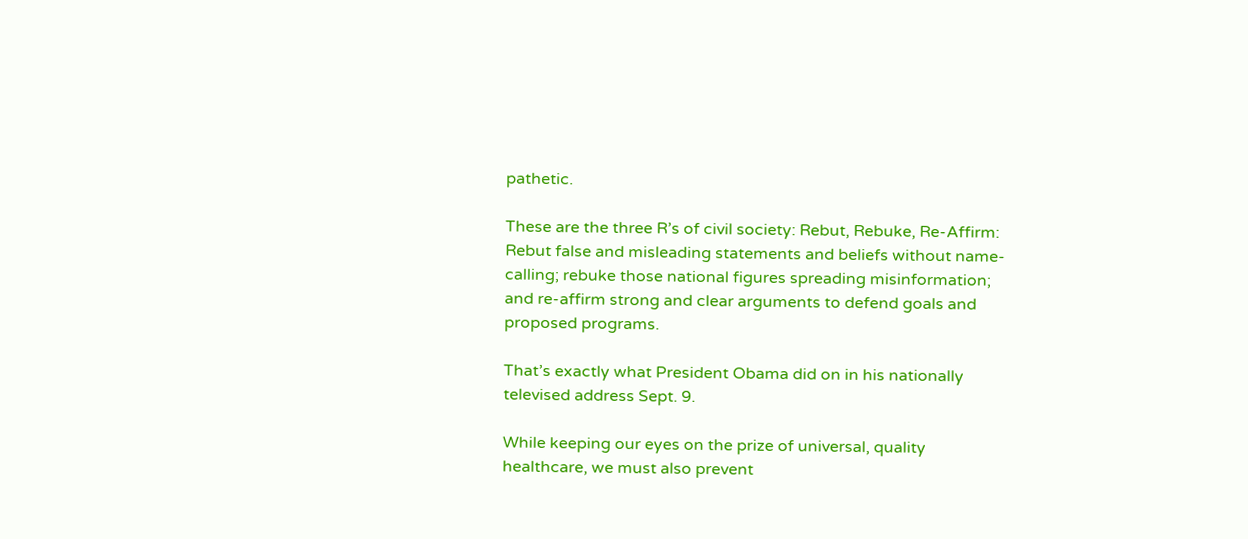pathetic.

These are the three R’s of civil society: Rebut, Rebuke, Re-Affirm: Rebut false and misleading statements and beliefs without name-calling; rebuke those national figures spreading misinformation; and re-affirm strong and clear arguments to defend goals and proposed programs.

That’s exactly what President Obama did on in his nationally televised address Sept. 9.

While keeping our eyes on the prize of universal, quality healthcare, we must also prevent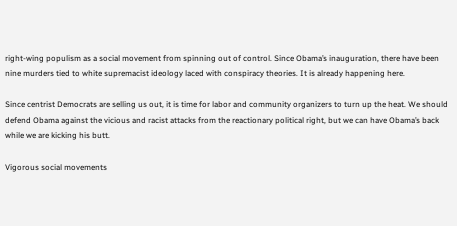right-wing populism as a social movement from spinning out of control. Since Obama’s inauguration, there have been nine murders tied to white supremacist ideology laced with conspiracy theories. It is already happening here.

Since centrist Democrats are selling us out, it is time for labor and community organizers to turn up the heat. We should defend Obama against the vicious and racist attacks from the reactionary political right, but we can have Obama’s back while we are kicking his butt.

Vigorous social movements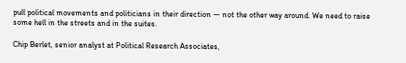pull political movements and politicians in their direction — not the other way around. We need to raise some hell in the streets and in the suites.

Chip Berlet, senior analyst at Political Research Associates,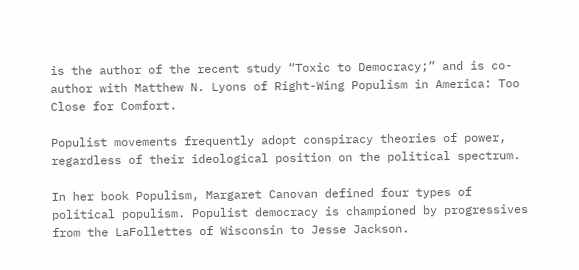is the author of the recent study “Toxic to Democracy;” and is co-author with Matthew N. Lyons of Right-Wing Populism in America: Too Close for Comfort.

Populist movements frequently adopt conspiracy theories of power, regardless of their ideological position on the political spectrum.

In her book Populism, Margaret Canovan defined four types of political populism. Populist democracy is championed by progressives from the LaFollettes of Wisconsin to Jesse Jackson.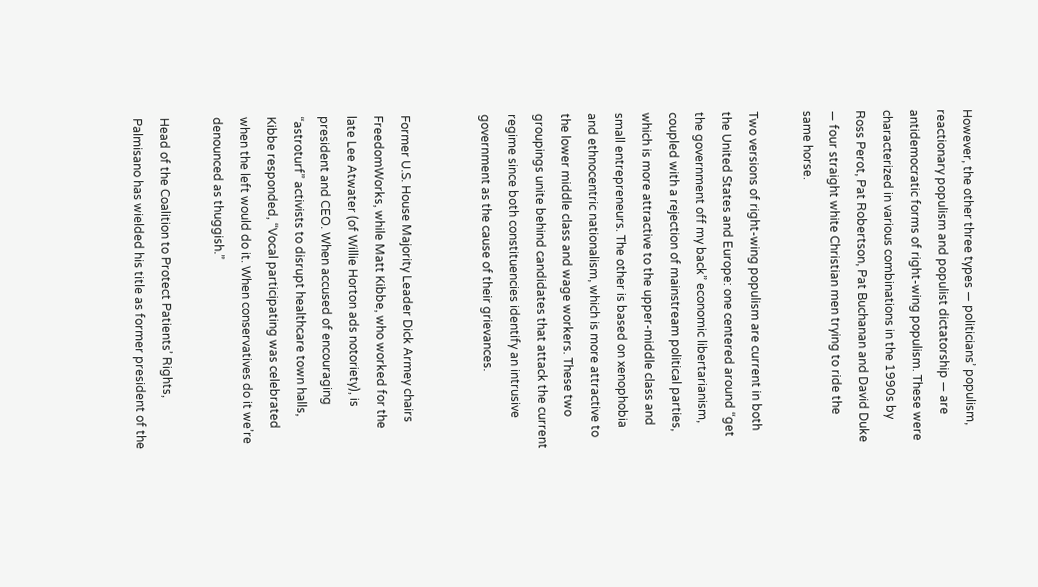However, the other three types — politicians’ populism, reactionary populism and populist dictatorship — are antidemocratic forms of right-wing populism. These were characterized in various combinations in the 1990s by Ross Perot, Pat Robertson, Pat Buchanan and David Duke — four straight white Christian men trying to ride the same horse.

Two versions of right-wing populism are current in both the United States and Europe: one centered around “get the government off my back” economic libertarianism, coupled with a rejection of mainstream political parties, which is more attractive to the upper-middle class and small entrepreneurs. The other is based on xenophobia and ethnocentric nationalism, which is more attractive to the lower middle class and wage workers. These two groupings unite behind candidates that attack the current regime since both constituencies identify an intrusive government as the cause of their grievances.


Former U.S. House Majority Leader Dick Armey chairs FreedomWorks, while Matt Kibbe, who worked for the late Lee Atwater (of Willie Horton ads notoriety), is president and CEO. When accused of encouraging “astroturf” activists to disrupt healthcare town halls, Kibbe responded, “Vocal participating was celebrated when the left would do it. When conservatives do it we’re denounced as thuggish.”

Head of the Coalition to Protect Patients’ Rights, Palmisano has wielded his title as former president of the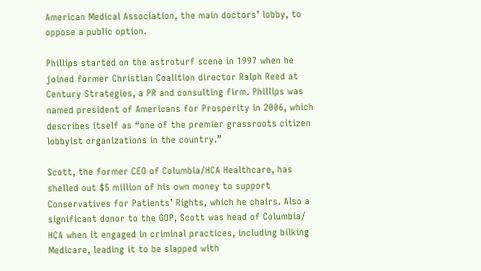American Medical Association, the main doctors’ lobby, to oppose a public option.

Phillips started on the astroturf scene in 1997 when he joined former Christian Coalition director Ralph Reed at Century Strategies, a PR and consulting firm. Phillips was named president of Americans for Prosperity in 2006, which describes itself as “one of the premier grassroots citizen lobbyist organizations in the country.”

Scott, the former CEO of Columbia/HCA Healthcare, has shelled out $5 million of his own money to support Conservatives for Patients’ Rights, which he chairs. Also a significant donor to the GOP, Scott was head of Columbia/ HCA when it engaged in criminal practices, including bilking Medicare, leading it to be slapped with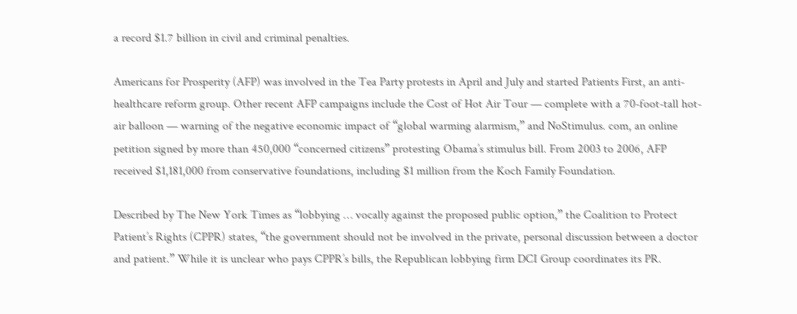a record $1.7 billion in civil and criminal penalties.

Americans for Prosperity (AFP) was involved in the Tea Party protests in April and July and started Patients First, an anti-healthcare reform group. Other recent AFP campaigns include the Cost of Hot Air Tour — complete with a 70-foot-tall hot-air balloon — warning of the negative economic impact of “global warming alarmism,” and NoStimulus. com, an online petition signed by more than 450,000 “concerned citizens” protesting Obama’s stimulus bill. From 2003 to 2006, AFP received $1,181,000 from conservative foundations, including $1 million from the Koch Family Foundation.

Described by The New York Times as “lobbying … vocally against the proposed public option,” the Coalition to Protect Patient’s Rights (CPPR) states, “the government should not be involved in the private, personal discussion between a doctor and patient.” While it is unclear who pays CPPR’s bills, the Republican lobbying firm DCI Group coordinates its PR.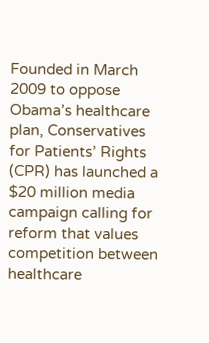Founded in March 2009 to oppose Obama’s healthcare plan, Conservatives for Patients’ Rights (CPR) has launched a $20 million media campaign calling for reform that values competition between healthcare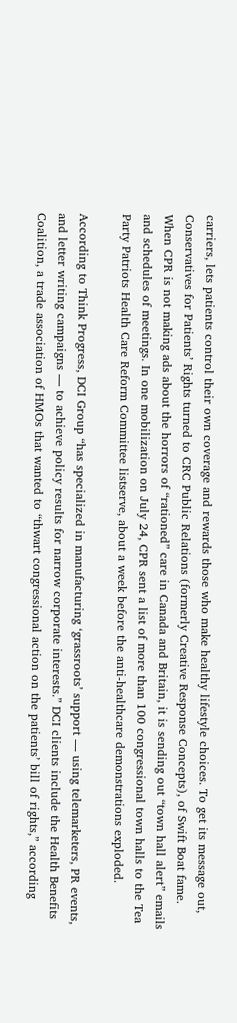carriers, lets patients control their own coverage and rewards those who make healthy lifestyle choices. To get its message out, Conservatives for Patients’ Rights turned to CRC Public Relations (formerly Creative Response Concepts), of Swift Boat fame. When CPR is not making ads about the horrors of “rationed” care in Canada and Britain, it is sending out “town hall alert” emails and schedules of meetings. In one mobilization on July 24, CPR sent a list of more than 100 congressional town halls to the Tea Party Patriots Health Care Reform Committee listserve, about a week before the anti-healthcare demonstrations exploded.

According to Think Progress, DCI Group “has specialized in manufacturing ‘grassroots’ support — using telemarketers, PR events, and letter writing campaigns — to achieve policy results for narrow corporate interests.” DCI clients include the Health Benefits Coalition, a trade association of HMOs that wanted to “thwart congressional action on the patients’ bill of rights,” according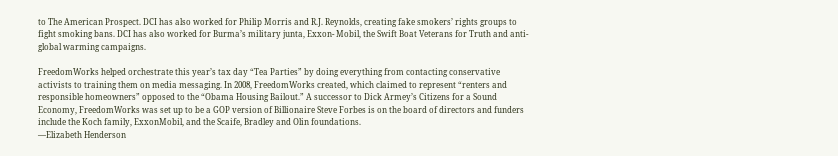to The American Prospect. DCI has also worked for Philip Morris and R.J. Reynolds, creating fake smokers’ rights groups to fight smoking bans. DCI has also worked for Burma’s military junta, Exxon- Mobil, the Swift Boat Veterans for Truth and anti-global warming campaigns.

FreedomWorks helped orchestrate this year’s tax day “Tea Parties” by doing everything from contacting conservative activists to training them on media messaging. In 2008, FreedomWorks created, which claimed to represent “renters and responsible homeowners” opposed to the “Obama Housing Bailout.” A successor to Dick Armey’s Citizens for a Sound Economy, FreedomWorks was set up to be a GOP version of Billionaire Steve Forbes is on the board of directors and funders include the Koch family, ExxonMobil, and the Scaife, Bradley and Olin foundations.
—Elizabeth Henderson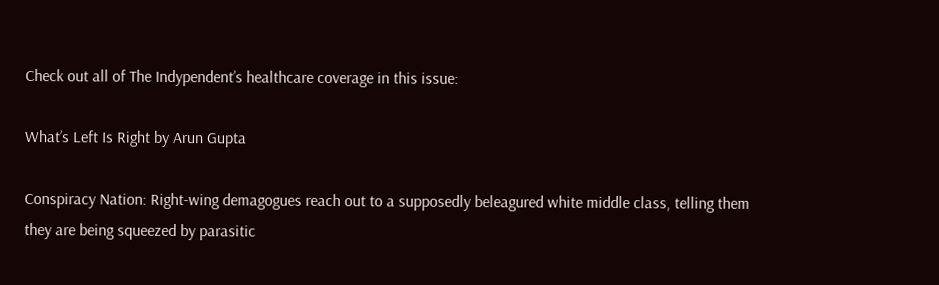Check out all of The Indypendent’s healthcare coverage in this issue:

What’s Left Is Right by Arun Gupta

Conspiracy Nation: Right-wing demagogues reach out to a supposedly beleagured white middle class, telling them they are being squeezed by parasitic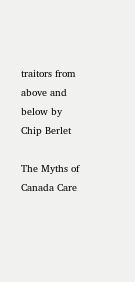traitors from above and below by Chip Berlet

The Myths of Canada Care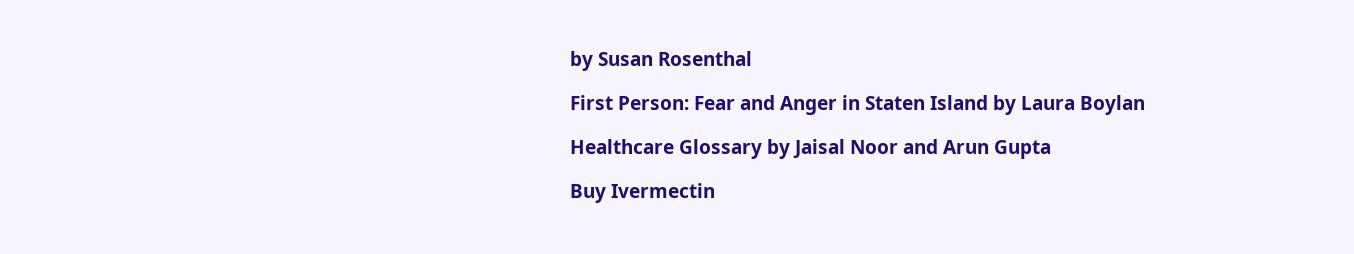by Susan Rosenthal

First Person: Fear and Anger in Staten Island by Laura Boylan

Healthcare Glossary by Jaisal Noor and Arun Gupta

Buy Ivermectin